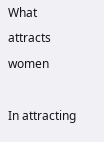What attracts women

In attracting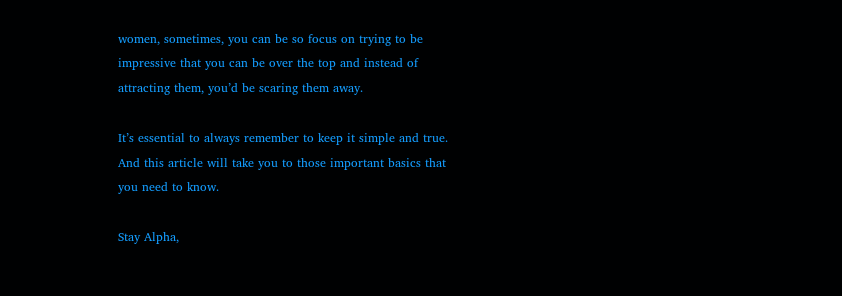women, sometimes, you can be so focus on trying to be impressive that you can be over the top and instead of attracting them, you’d be scaring them away.

It’s essential to always remember to keep it simple and true. And this article will take you to those important basics that you need to know.

Stay Alpha,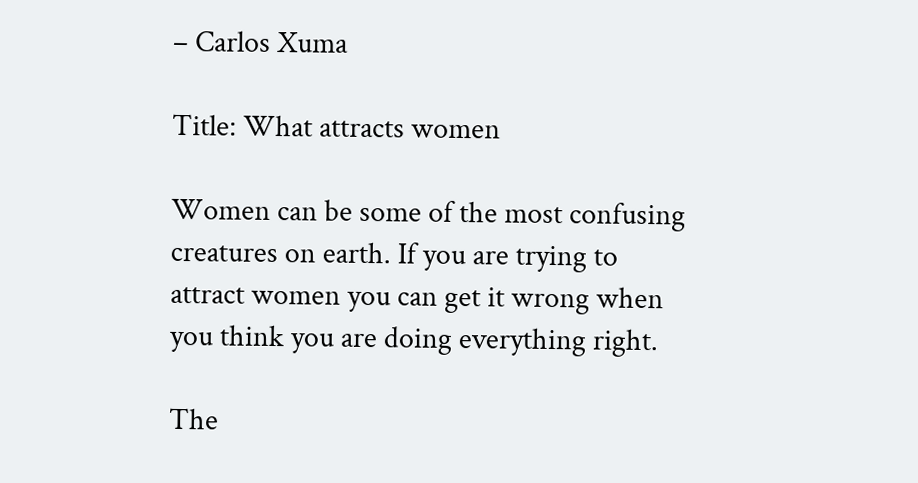– Carlos Xuma

Title: What attracts women

Women can be some of the most confusing creatures on earth. If you are trying to attract women you can get it wrong when you think you are doing everything right.

The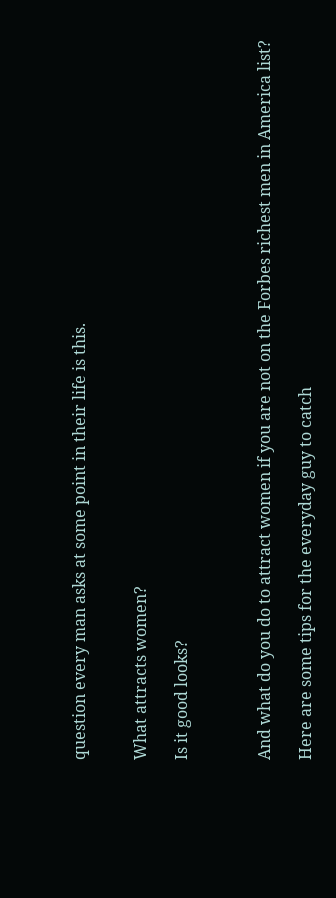question every man asks at some point in their life is this.


What attracts women?

Is it good looks?



And what do you do to attract women if you are not on the Forbes richest men in America list?

Here are some tips for the everyday guy to catch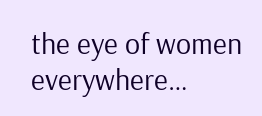the eye of women everywhere…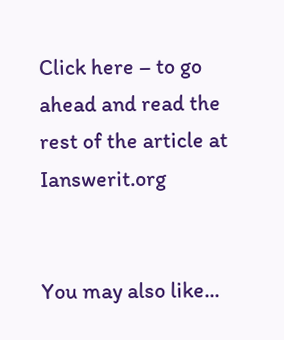Click here – to go ahead and read the rest of the article at Ianswerit.org


You may also like...